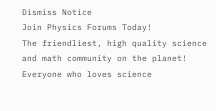Dismiss Notice
Join Physics Forums Today!
The friendliest, high quality science and math community on the planet! Everyone who loves science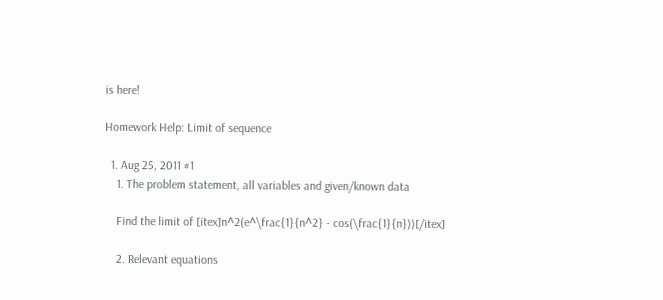is here!

Homework Help: Limit of sequence

  1. Aug 25, 2011 #1
    1. The problem statement, all variables and given/known data

    Find the limit of [itex]n^2(e^\frac{1}{n^2} - cos(\frac{1}{n}))[/itex]

    2. Relevant equations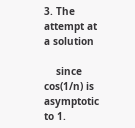3. The attempt at a solution

    since cos(1/n) is asymptotic to 1.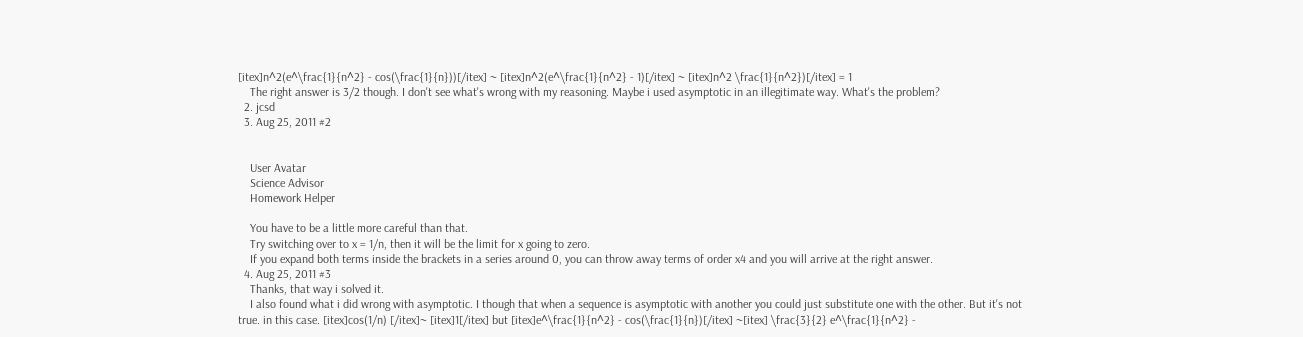[itex]n^2(e^\frac{1}{n^2} - cos(\frac{1}{n}))[/itex] ~ [itex]n^2(e^\frac{1}{n^2} - 1)[/itex] ~ [itex]n^2 \frac{1}{n^2})[/itex] = 1
    The right answer is 3/2 though. I don't see what's wrong with my reasoning. Maybe i used asymptotic in an illegitimate way. What's the problem?
  2. jcsd
  3. Aug 25, 2011 #2


    User Avatar
    Science Advisor
    Homework Helper

    You have to be a little more careful than that.
    Try switching over to x = 1/n, then it will be the limit for x going to zero.
    If you expand both terms inside the brackets in a series around 0, you can throw away terms of order x4 and you will arrive at the right answer.
  4. Aug 25, 2011 #3
    Thanks, that way i solved it.
    I also found what i did wrong with asymptotic. I though that when a sequence is asymptotic with another you could just substitute one with the other. But it's not true. in this case. [itex]cos(1/n) [/itex]~ [itex]1[/itex] but [itex]e^\frac{1}{n^2} - cos(\frac{1}{n})[/itex] ~[itex] \frac{3}{2} e^\frac{1}{n^2} -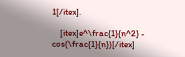1[/itex].

    [itex]e^\frac{1}{n^2} - cos(\frac{1}{n})[/itex]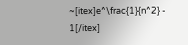~[itex]e^\frac{1}{n^2} - 1[/itex]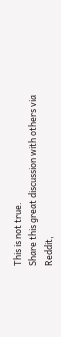This is not true.
Share this great discussion with others via Reddit,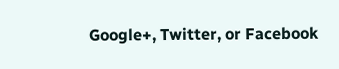Google+, Twitter, or Facebook